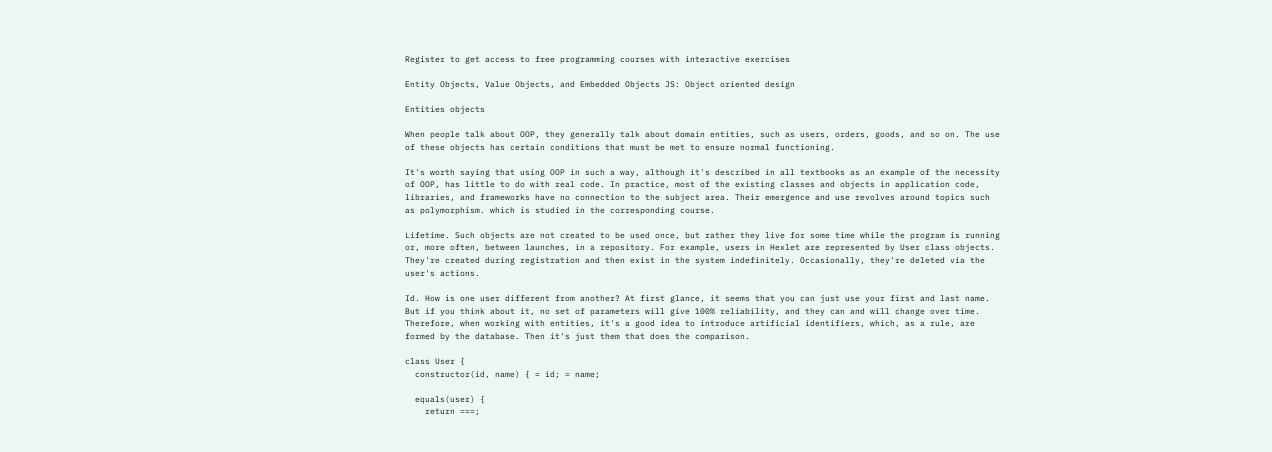Register to get access to free programming courses with interactive exercises

Entity Objects, Value Objects, and Embedded Objects JS: Object oriented design

Entities objects

When people talk about OOP, they generally talk about domain entities, such as users, orders, goods, and so on. The use of these objects has certain conditions that must be met to ensure normal functioning.

It's worth saying that using OOP in such a way, although it's described in all textbooks as an example of the necessity of OOP, has little to do with real code. In practice, most of the existing classes and objects in application code, libraries, and frameworks have no connection to the subject area. Their emergence and use revolves around topics such as polymorphism. which is studied in the corresponding course.

Lifetime. Such objects are not created to be used once, but rather they live for some time while the program is running or, more often, between launches, in a repository. For example, users in Hexlet are represented by User class objects. They're created during registration and then exist in the system indefinitely. Occasionally, they're deleted via the user's actions.

Id. How is one user different from another? At first glance, it seems that you can just use your first and last name. But if you think about it, no set of parameters will give 100% reliability, and they can and will change over time. Therefore, when working with entities, it's a good idea to introduce artificial identifiers, which, as a rule, are formed by the database. Then it's just them that does the comparison.

class User {
  constructor(id, name) { = id; = name;

  equals(user) {
    return ===;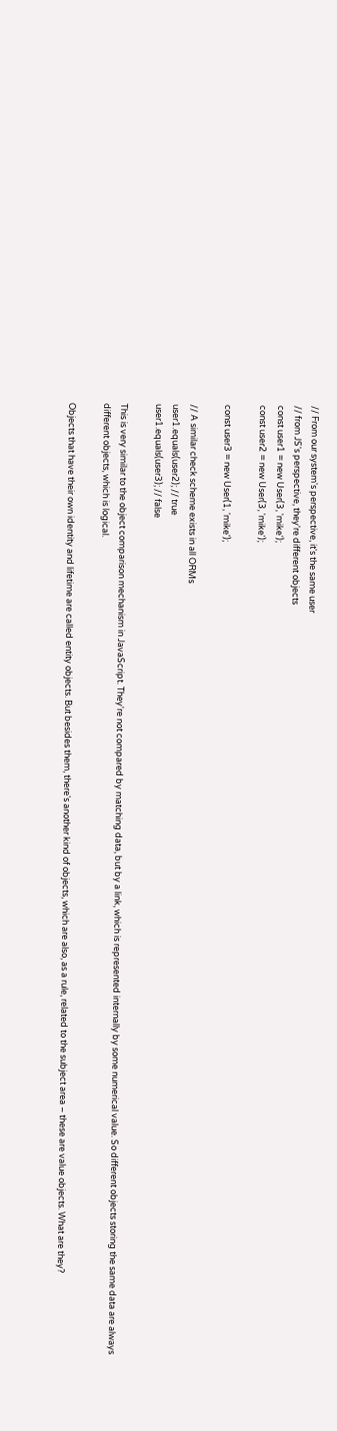// From our system's perspective, it's the same user
// from JS's perspective, they're different objects
const user1 = new User(3, 'mike');
const user2 = new User(3, 'mike');

const user3 = new User(1, 'mike');

// A similar check scheme exists in all ORMs
user1.equals(user2); // true
user1.equals(user3); // false

This is very similar to the object comparison mechanism in JavaScript. They're not compared by matching data, but by a link, which is represented internally by some numerical value. So different objects storing the same data are always different objects, which is logical.

Objects that have their own identity and lifetime are called entity objects. But besides them, there's another kind of objects, which are also, as a rule, related to the subject area – these are value objects. What are they?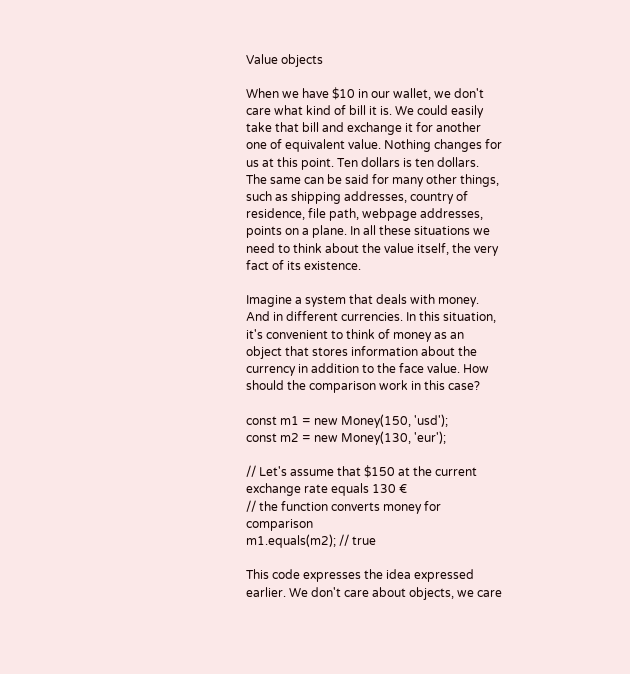Value objects

When we have $10 in our wallet, we don't care what kind of bill it is. We could easily take that bill and exchange it for another one of equivalent value. Nothing changes for us at this point. Ten dollars is ten dollars. The same can be said for many other things, such as shipping addresses, country of residence, file path, webpage addresses, points on a plane. In all these situations we need to think about the value itself, the very fact of its existence.

Imagine a system that deals with money. And in different currencies. In this situation, it's convenient to think of money as an object that stores information about the currency in addition to the face value. How should the comparison work in this case?

const m1 = new Money(150, 'usd');
const m2 = new Money(130, 'eur');

// Let's assume that $150 at the current exchange rate equals 130 €
// the function converts money for comparison
m1.equals(m2); // true

This code expresses the idea expressed earlier. We don't care about objects, we care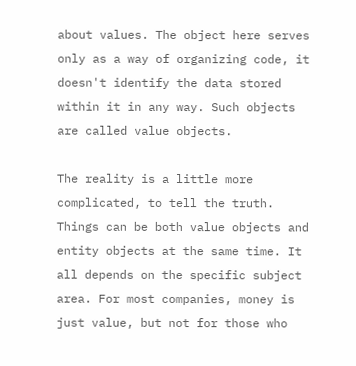about values. The object here serves only as a way of organizing code, it doesn't identify the data stored within it in any way. Such objects are called value objects.

The reality is a little more complicated, to tell the truth. Things can be both value objects and entity objects at the same time. It all depends on the specific subject area. For most companies, money is just value, but not for those who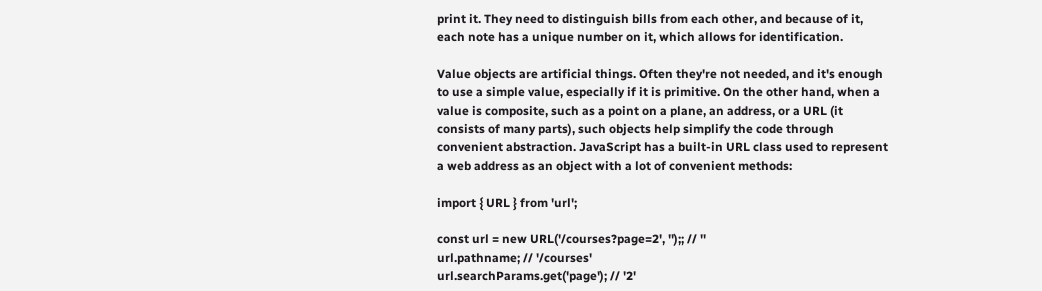print it. They need to distinguish bills from each other, and because of it, each note has a unique number on it, which allows for identification.

Value objects are artificial things. Often they're not needed, and it's enough to use a simple value, especially if it is primitive. On the other hand, when a value is composite, such as a point on a plane, an address, or a URL (it consists of many parts), such objects help simplify the code through convenient abstraction. JavaScript has a built-in URL class used to represent a web address as an object with a lot of convenient methods:

import { URL } from 'url';

const url = new URL('/courses?page=2', '');; // ''
url.pathname; // '/courses'
url.searchParams.get('page'); // '2'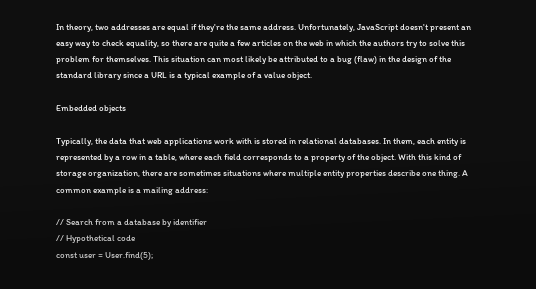In theory, two addresses are equal if they're the same address. Unfortunately, JavaScript doesn't present an easy way to check equality, so there are quite a few articles on the web in which the authors try to solve this problem for themselves. This situation can most likely be attributed to a bug (flaw) in the design of the standard library since a URL is a typical example of a value object.

Embedded objects

Typically, the data that web applications work with is stored in relational databases. In them, each entity is represented by a row in a table, where each field corresponds to a property of the object. With this kind of storage organization, there are sometimes situations where multiple entity properties describe one thing. A common example is a mailing address:

// Search from a database by identifier
// Hypothetical code
const user = User.find(5);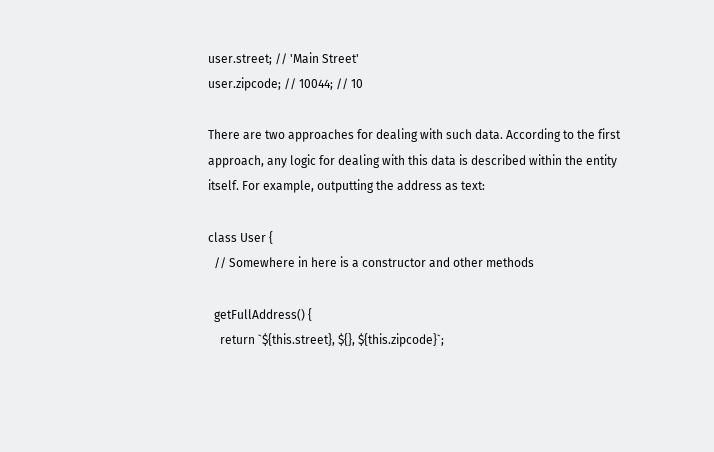user.street; // 'Main Street'
user.zipcode; // 10044; // 10

There are two approaches for dealing with such data. According to the first approach, any logic for dealing with this data is described within the entity itself. For example, outputting the address as text:

class User {
  // Somewhere in here is a constructor and other methods

  getFullAddress() {
    return `${this.street}, ${}, ${this.zipcode}`;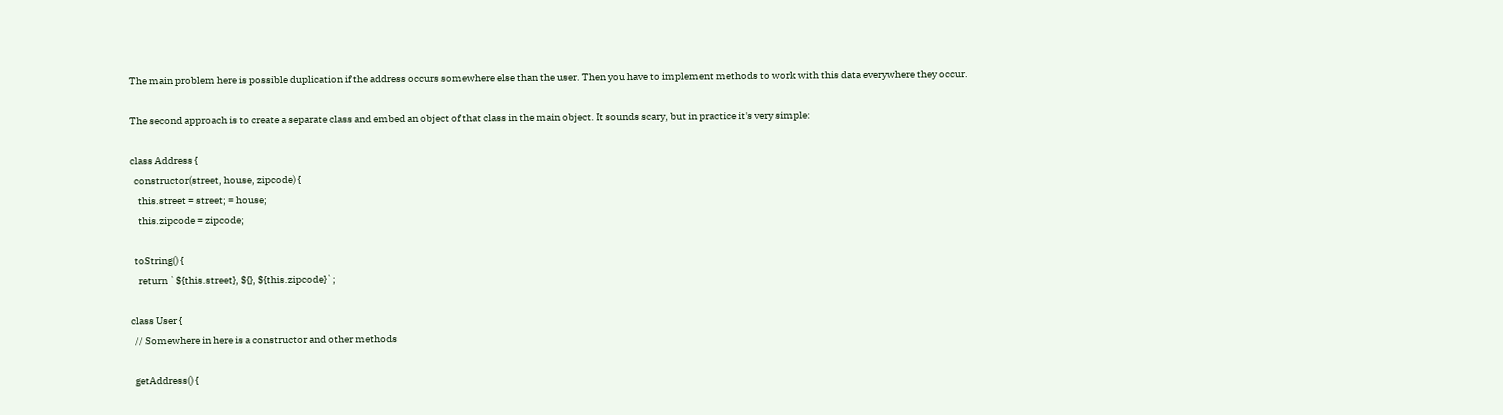The main problem here is possible duplication if the address occurs somewhere else than the user. Then you have to implement methods to work with this data everywhere they occur.

The second approach is to create a separate class and embed an object of that class in the main object. It sounds scary, but in practice it's very simple:

class Address {
  constructor(street, house, zipcode) {
    this.street = street; = house;
    this.zipcode = zipcode;

  toString() {
    return `${this.street}, ${}, ${this.zipcode}`;

class User {
  // Somewhere in here is a constructor and other methods

  getAddress() {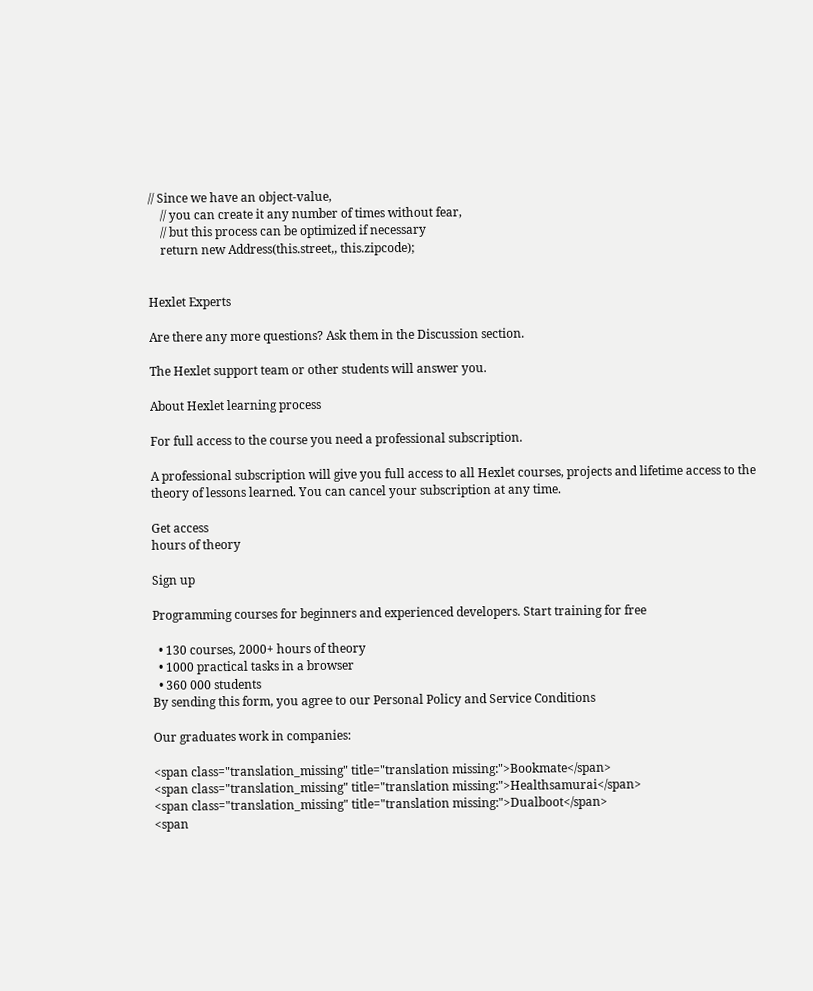// Since we have an object-value,
    // you can create it any number of times without fear,
    // but this process can be optimized if necessary
    return new Address(this.street,, this.zipcode);


Hexlet Experts

Are there any more questions? Ask them in the Discussion section.

The Hexlet support team or other students will answer you.

About Hexlet learning process

For full access to the course you need a professional subscription.

A professional subscription will give you full access to all Hexlet courses, projects and lifetime access to the theory of lessons learned. You can cancel your subscription at any time.

Get access
hours of theory

Sign up

Programming courses for beginners and experienced developers. Start training for free

  • 130 courses, 2000+ hours of theory
  • 1000 practical tasks in a browser
  • 360 000 students
By sending this form, you agree to our Personal Policy and Service Conditions

Our graduates work in companies:

<span class="translation_missing" title="translation missing:">Bookmate</span>
<span class="translation_missing" title="translation missing:">Healthsamurai</span>
<span class="translation_missing" title="translation missing:">Dualboot</span>
<span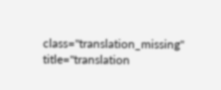class="translation_missing" title="translation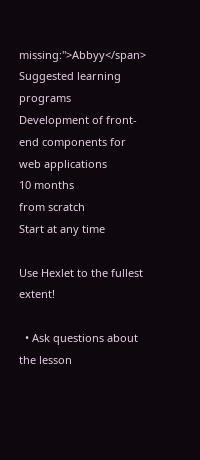missing:">Abbyy</span>
Suggested learning programs
Development of front-end components for web applications
10 months
from scratch
Start at any time

Use Hexlet to the fullest extent!

  • Ask questions about the lesson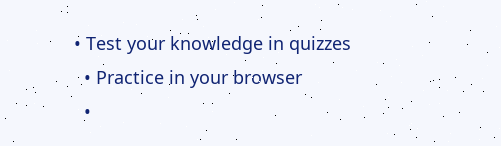• Test your knowledge in quizzes
  • Practice in your browser
  •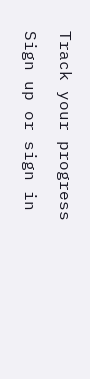Track your progress

Sign up or sign in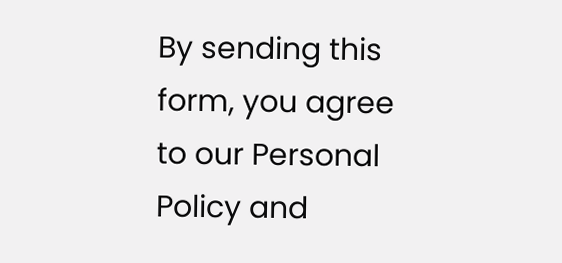By sending this form, you agree to our Personal Policy and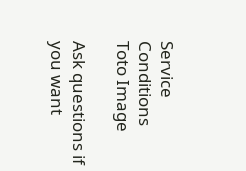Service Conditions
Toto Image

Ask questions if you want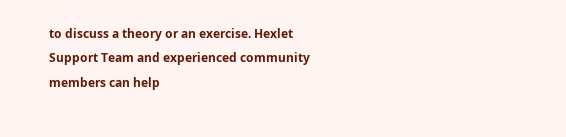to discuss a theory or an exercise. Hexlet Support Team and experienced community members can help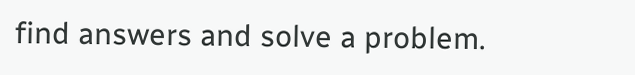find answers and solve a problem.